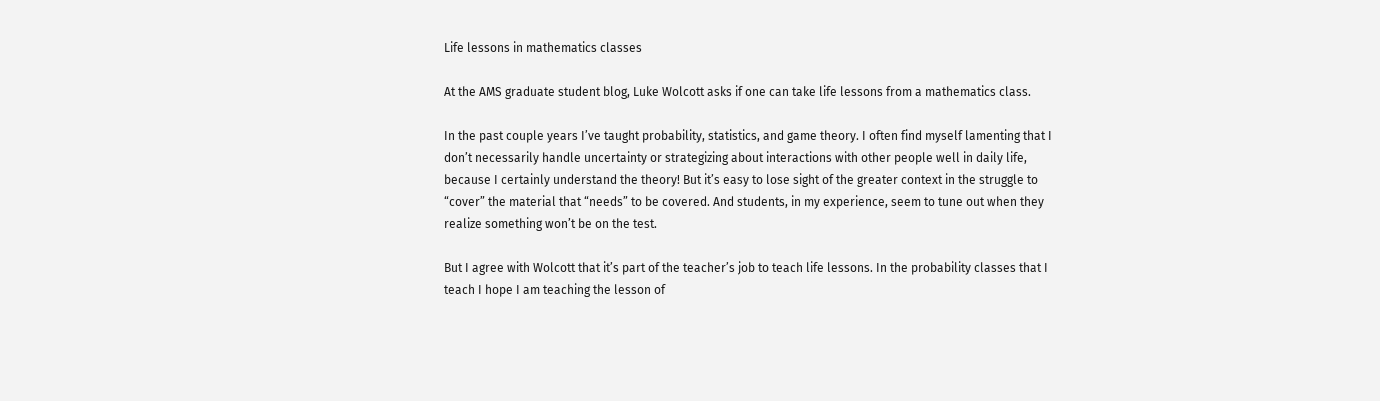Life lessons in mathematics classes

At the AMS graduate student blog, Luke Wolcott asks if one can take life lessons from a mathematics class.

In the past couple years I’ve taught probability, statistics, and game theory. I often find myself lamenting that I don’t necessarily handle uncertainty or strategizing about interactions with other people well in daily life, because I certainly understand the theory! But it’s easy to lose sight of the greater context in the struggle to “cover” the material that “needs” to be covered. And students, in my experience, seem to tune out when they realize something won’t be on the test.

But I agree with Wolcott that it’s part of the teacher’s job to teach life lessons. In the probability classes that I teach I hope I am teaching the lesson of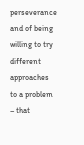perseverance and of being willing to try different approaches to a problem – that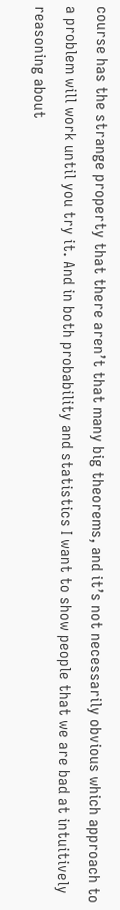course has the strange property that there aren’t that many big theorems, and it’s not necessarily obvious which approach to a problem will work until you try it. And in both probability and statistics I want to show people that we are bad at intuitively reasoning about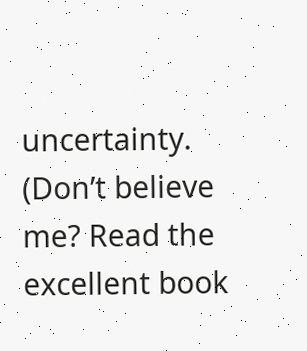uncertainty. (Don’t believe me? Read the excellent book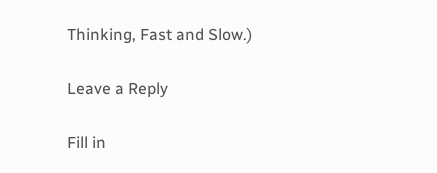Thinking, Fast and Slow.)

Leave a Reply

Fill in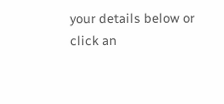your details below or click an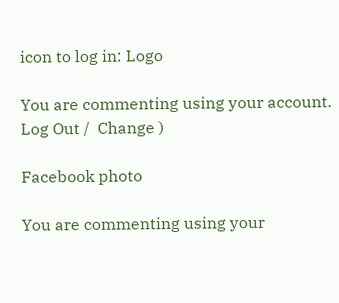icon to log in: Logo

You are commenting using your account. Log Out /  Change )

Facebook photo

You are commenting using your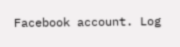Facebook account. Log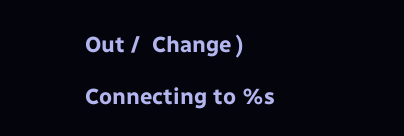Out /  Change )

Connecting to %s